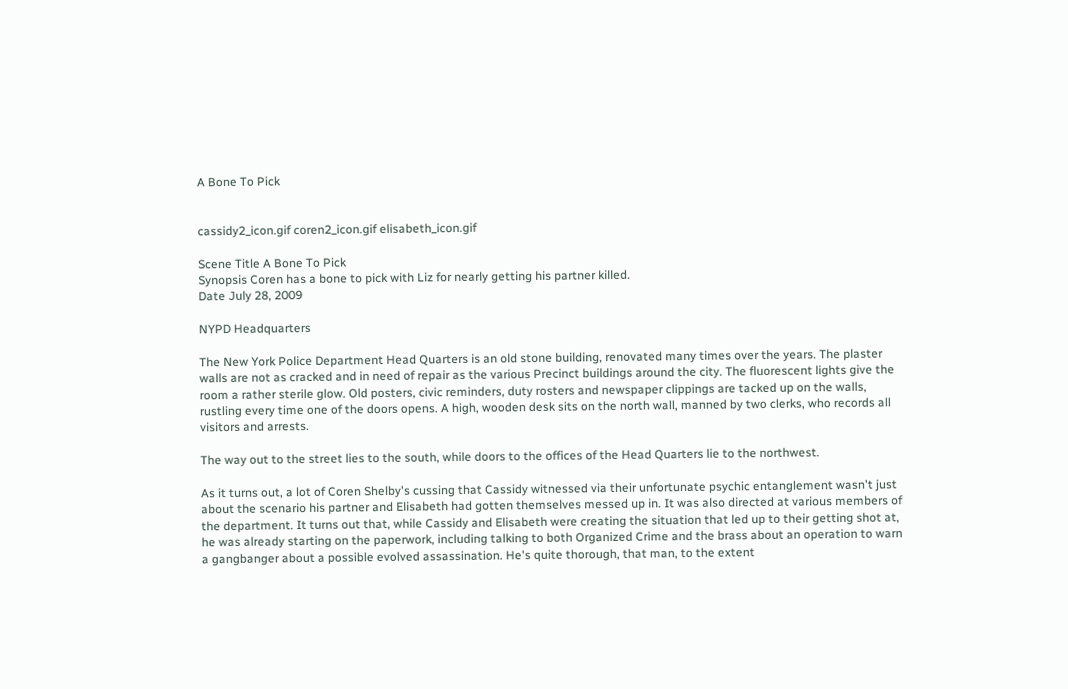A Bone To Pick


cassidy2_icon.gif coren2_icon.gif elisabeth_icon.gif

Scene Title A Bone To Pick
Synopsis Coren has a bone to pick with Liz for nearly getting his partner killed.
Date July 28, 2009

NYPD Headquarters

The New York Police Department Head Quarters is an old stone building, renovated many times over the years. The plaster walls are not as cracked and in need of repair as the various Precinct buildings around the city. The fluorescent lights give the room a rather sterile glow. Old posters, civic reminders, duty rosters and newspaper clippings are tacked up on the walls, rustling every time one of the doors opens. A high, wooden desk sits on the north wall, manned by two clerks, who records all visitors and arrests.

The way out to the street lies to the south, while doors to the offices of the Head Quarters lie to the northwest.

As it turns out, a lot of Coren Shelby's cussing that Cassidy witnessed via their unfortunate psychic entanglement wasn't just about the scenario his partner and Elisabeth had gotten themselves messed up in. It was also directed at various members of the department. It turns out that, while Cassidy and Elisabeth were creating the situation that led up to their getting shot at, he was already starting on the paperwork, including talking to both Organized Crime and the brass about an operation to warn a gangbanger about a possible evolved assassination. He's quite thorough, that man, to the extent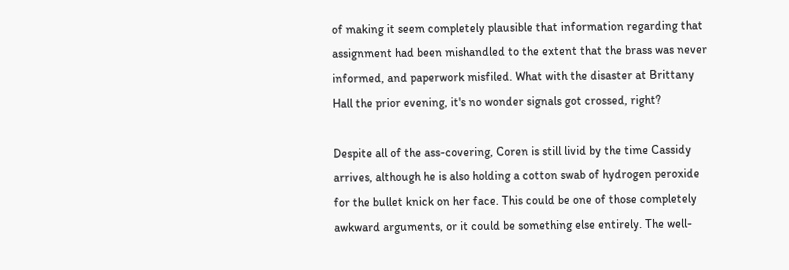of making it seem completely plausible that information regarding that assignment had been mishandled to the extent that the brass was never informed, and paperwork misfiled. What with the disaster at Brittany Hall the prior evening, it's no wonder signals got crossed, right?

Despite all of the ass-covering, Coren is still livid by the time Cassidy arrives, although he is also holding a cotton swab of hydrogen peroxide for the bullet knick on her face. This could be one of those completely awkward arguments, or it could be something else entirely. The well-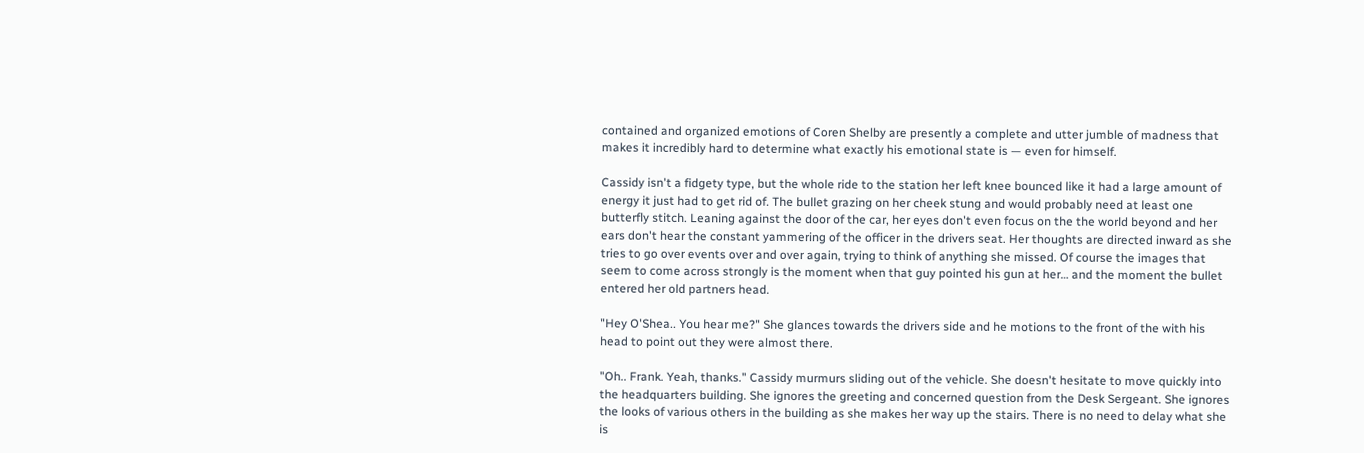contained and organized emotions of Coren Shelby are presently a complete and utter jumble of madness that makes it incredibly hard to determine what exactly his emotional state is — even for himself.

Cassidy isn't a fidgety type, but the whole ride to the station her left knee bounced like it had a large amount of energy it just had to get rid of. The bullet grazing on her cheek stung and would probably need at least one butterfly stitch. Leaning against the door of the car, her eyes don't even focus on the the world beyond and her ears don't hear the constant yammering of the officer in the drivers seat. Her thoughts are directed inward as she tries to go over events over and over again, trying to think of anything she missed. Of course the images that seem to come across strongly is the moment when that guy pointed his gun at her… and the moment the bullet entered her old partners head.

"Hey O'Shea.. You hear me?" She glances towards the drivers side and he motions to the front of the with his head to point out they were almost there.

"Oh.. Frank. Yeah, thanks." Cassidy murmurs sliding out of the vehicle. She doesn't hesitate to move quickly into the headquarters building. She ignores the greeting and concerned question from the Desk Sergeant. She ignores the looks of various others in the building as she makes her way up the stairs. There is no need to delay what she is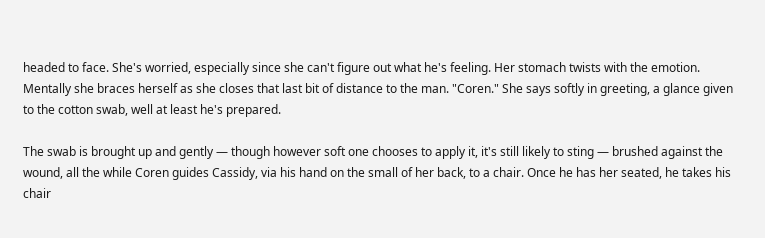headed to face. She's worried, especially since she can't figure out what he's feeling. Her stomach twists with the emotion. Mentally she braces herself as she closes that last bit of distance to the man. "Coren." She says softly in greeting, a glance given to the cotton swab, well at least he's prepared.

The swab is brought up and gently — though however soft one chooses to apply it, it's still likely to sting — brushed against the wound, all the while Coren guides Cassidy, via his hand on the small of her back, to a chair. Once he has her seated, he takes his chair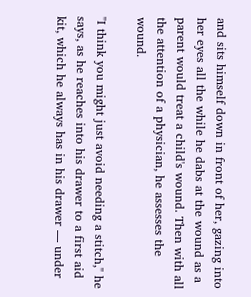and sits himself down in front of her, gazing into her eyes all the while he dabs at the wound as a parent would treat a child's wound. Then with all the attention of a physician, he assesses the wound.

"I think you might just avoid needing a stitch," he says, as he reaches into his drawer to a first aid kit, which he always has in his drawer — under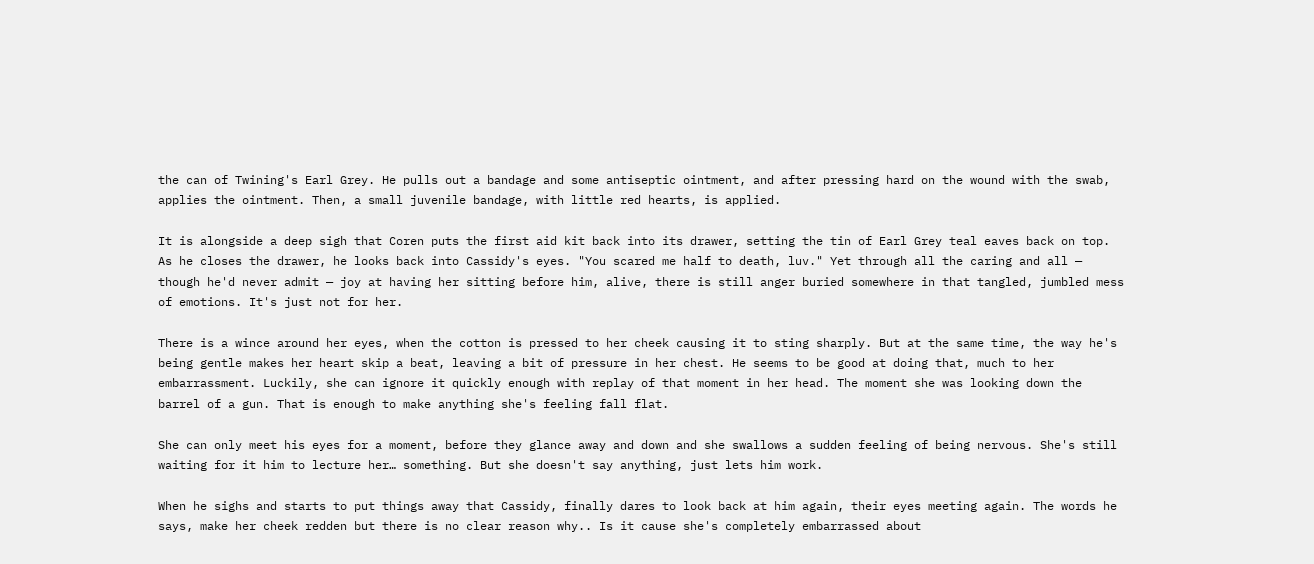the can of Twining's Earl Grey. He pulls out a bandage and some antiseptic ointment, and after pressing hard on the wound with the swab, applies the ointment. Then, a small juvenile bandage, with little red hearts, is applied.

It is alongside a deep sigh that Coren puts the first aid kit back into its drawer, setting the tin of Earl Grey teal eaves back on top. As he closes the drawer, he looks back into Cassidy's eyes. "You scared me half to death, luv." Yet through all the caring and all — though he'd never admit — joy at having her sitting before him, alive, there is still anger buried somewhere in that tangled, jumbled mess of emotions. It's just not for her.

There is a wince around her eyes, when the cotton is pressed to her cheek causing it to sting sharply. But at the same time, the way he's being gentle makes her heart skip a beat, leaving a bit of pressure in her chest. He seems to be good at doing that, much to her embarrassment. Luckily, she can ignore it quickly enough with replay of that moment in her head. The moment she was looking down the barrel of a gun. That is enough to make anything she's feeling fall flat.

She can only meet his eyes for a moment, before they glance away and down and she swallows a sudden feeling of being nervous. She's still waiting for it him to lecture her… something. But she doesn't say anything, just lets him work.

When he sighs and starts to put things away that Cassidy, finally dares to look back at him again, their eyes meeting again. The words he says, make her cheek redden but there is no clear reason why.. Is it cause she's completely embarrassed about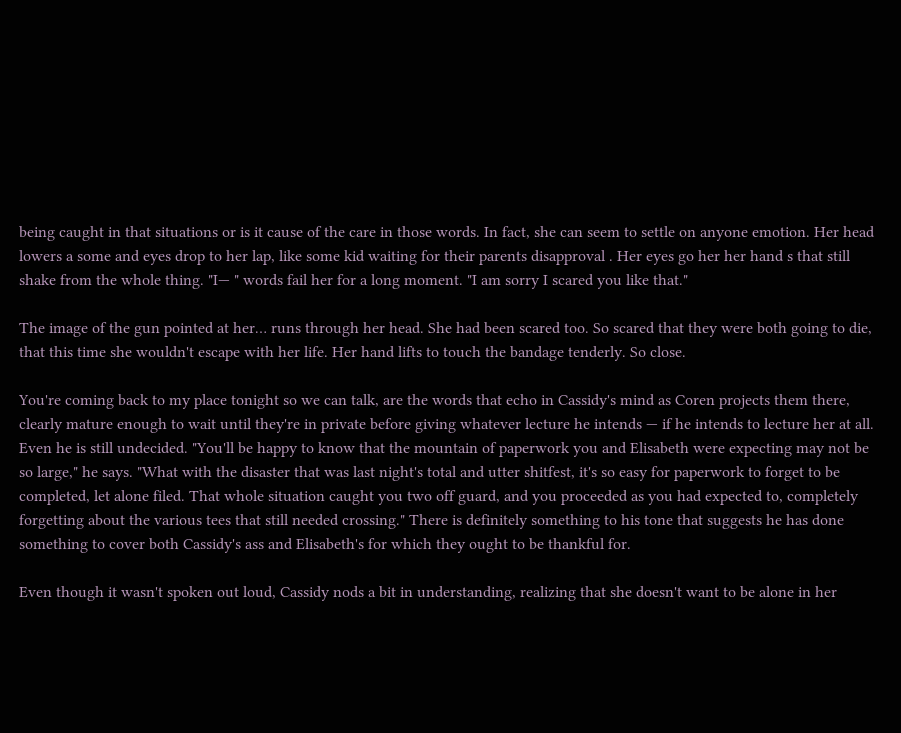being caught in that situations or is it cause of the care in those words. In fact, she can seem to settle on anyone emotion. Her head lowers a some and eyes drop to her lap, like some kid waiting for their parents disapproval . Her eyes go her her hand s that still shake from the whole thing. "I— " words fail her for a long moment. "I am sorry I scared you like that."

The image of the gun pointed at her… runs through her head. She had been scared too. So scared that they were both going to die, that this time she wouldn't escape with her life. Her hand lifts to touch the bandage tenderly. So close.

You're coming back to my place tonight so we can talk, are the words that echo in Cassidy's mind as Coren projects them there, clearly mature enough to wait until they're in private before giving whatever lecture he intends — if he intends to lecture her at all. Even he is still undecided. "You'll be happy to know that the mountain of paperwork you and Elisabeth were expecting may not be so large," he says. "What with the disaster that was last night's total and utter shitfest, it's so easy for paperwork to forget to be completed, let alone filed. That whole situation caught you two off guard, and you proceeded as you had expected to, completely forgetting about the various tees that still needed crossing." There is definitely something to his tone that suggests he has done something to cover both Cassidy's ass and Elisabeth's for which they ought to be thankful for.

Even though it wasn't spoken out loud, Cassidy nods a bit in understanding, realizing that she doesn't want to be alone in her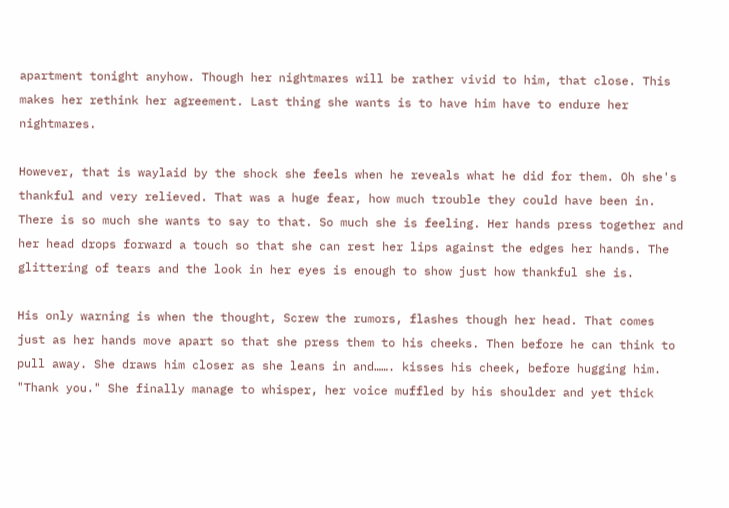apartment tonight anyhow. Though her nightmares will be rather vivid to him, that close. This makes her rethink her agreement. Last thing she wants is to have him have to endure her nightmares.

However, that is waylaid by the shock she feels when he reveals what he did for them. Oh she's thankful and very relieved. That was a huge fear, how much trouble they could have been in. There is so much she wants to say to that. So much she is feeling. Her hands press together and her head drops forward a touch so that she can rest her lips against the edges her hands. The glittering of tears and the look in her eyes is enough to show just how thankful she is.

His only warning is when the thought, Screw the rumors, flashes though her head. That comes just as her hands move apart so that she press them to his cheeks. Then before he can think to pull away. She draws him closer as she leans in and……. kisses his cheek, before hugging him. "Thank you." She finally manage to whisper, her voice muffled by his shoulder and yet thick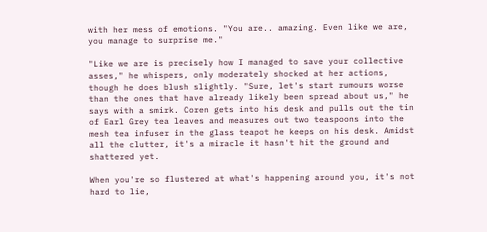with her mess of emotions. "You are.. amazing. Even like we are, you manage to surprise me."

"Like we are is precisely how I managed to save your collective asses," he whispers, only moderately shocked at her actions, though he does blush slightly. "Sure, let's start rumours worse than the ones that have already likely been spread about us," he says with a smirk. Coren gets into his desk and pulls out the tin of Earl Grey tea leaves and measures out two teaspoons into the mesh tea infuser in the glass teapot he keeps on his desk. Amidst all the clutter, it's a miracle it hasn't hit the ground and shattered yet.

When you're so flustered at what's happening around you, it's not hard to lie,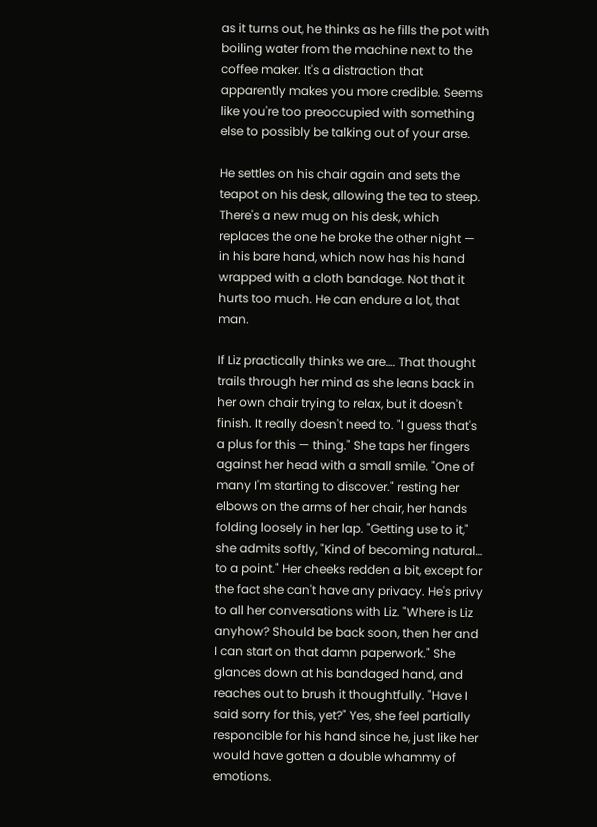as it turns out, he thinks as he fills the pot with boiling water from the machine next to the coffee maker. It's a distraction that apparently makes you more credible. Seems like you're too preoccupied with something else to possibly be talking out of your arse.

He settles on his chair again and sets the teapot on his desk, allowing the tea to steep. There's a new mug on his desk, which replaces the one he broke the other night — in his bare hand, which now has his hand wrapped with a cloth bandage. Not that it hurts too much. He can endure a lot, that man.

If Liz practically thinks we are…. That thought trails through her mind as she leans back in her own chair trying to relax, but it doesn't finish. It really doesn't need to. "I guess that's a plus for this — thing." She taps her fingers against her head with a small smile. "One of many I'm starting to discover." resting her elbows on the arms of her chair, her hands folding loosely in her lap. "Getting use to it," she admits softly, "Kind of becoming natural… to a point." Her cheeks redden a bit, except for the fact she can't have any privacy. He's privy to all her conversations with Liz. "Where is Liz anyhow? Should be back soon, then her and I can start on that damn paperwork." She glances down at his bandaged hand, and reaches out to brush it thoughtfully. "Have I said sorry for this, yet?" Yes, she feel partially responcible for his hand since he, just like her would have gotten a double whammy of emotions.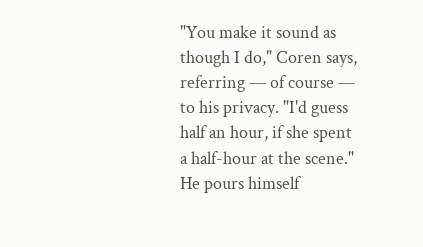"You make it sound as though I do," Coren says, referring — of course — to his privacy. "I'd guess half an hour, if she spent a half-hour at the scene." He pours himself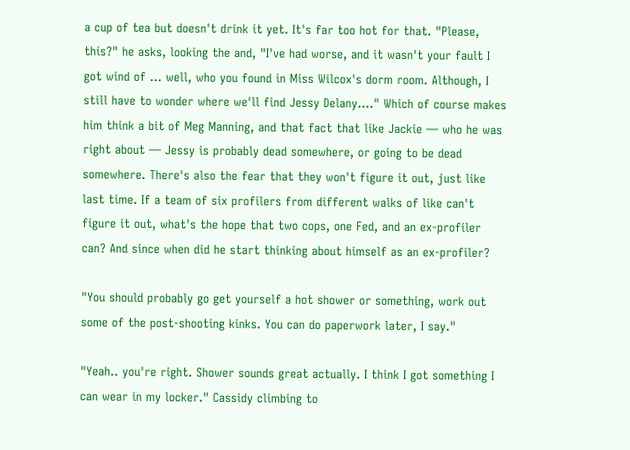a cup of tea but doesn't drink it yet. It's far too hot for that. "Please, this?" he asks, looking the and, "I've had worse, and it wasn't your fault I got wind of … well, who you found in Miss Wilcox's dorm room. Although, I still have to wonder where we'll find Jessy Delany…." Which of course makes him think a bit of Meg Manning, and that fact that like Jackie — who he was right about — Jessy is probably dead somewhere, or going to be dead somewhere. There's also the fear that they won't figure it out, just like last time. If a team of six profilers from different walks of like can't figure it out, what's the hope that two cops, one Fed, and an ex-profiler can? And since when did he start thinking about himself as an ex-profiler?

"You should probably go get yourself a hot shower or something, work out some of the post-shooting kinks. You can do paperwork later, I say."

"Yeah.. you're right. Shower sounds great actually. I think I got something I can wear in my locker." Cassidy climbing to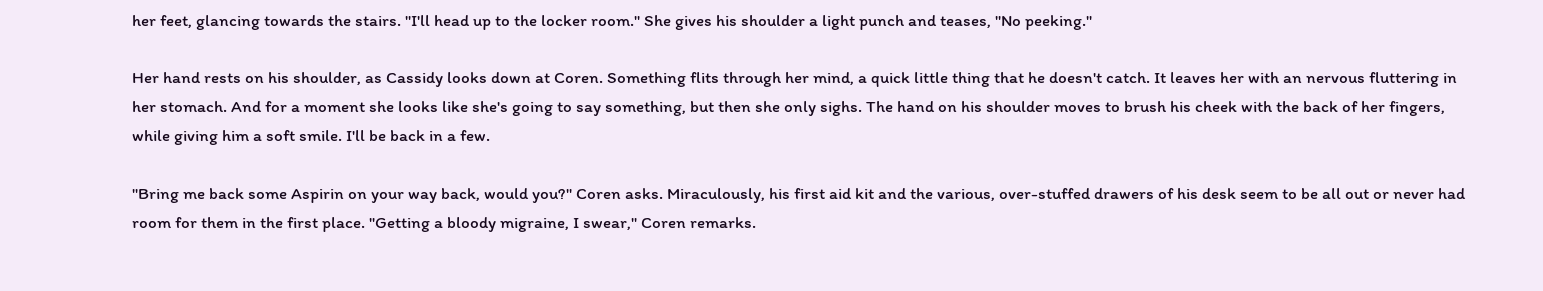her feet, glancing towards the stairs. "I'll head up to the locker room." She gives his shoulder a light punch and teases, "No peeking."

Her hand rests on his shoulder, as Cassidy looks down at Coren. Something flits through her mind, a quick little thing that he doesn't catch. It leaves her with an nervous fluttering in her stomach. And for a moment she looks like she's going to say something, but then she only sighs. The hand on his shoulder moves to brush his cheek with the back of her fingers, while giving him a soft smile. I'll be back in a few.

"Bring me back some Aspirin on your way back, would you?" Coren asks. Miraculously, his first aid kit and the various, over-stuffed drawers of his desk seem to be all out or never had room for them in the first place. "Getting a bloody migraine, I swear," Coren remarks.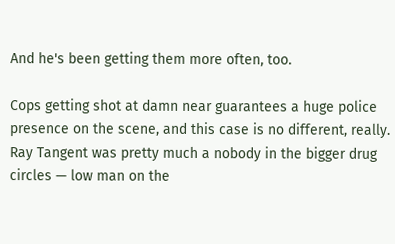And he's been getting them more often, too.

Cops getting shot at damn near guarantees a huge police presence on the scene, and this case is no different, really. Ray Tangent was pretty much a nobody in the bigger drug circles — low man on the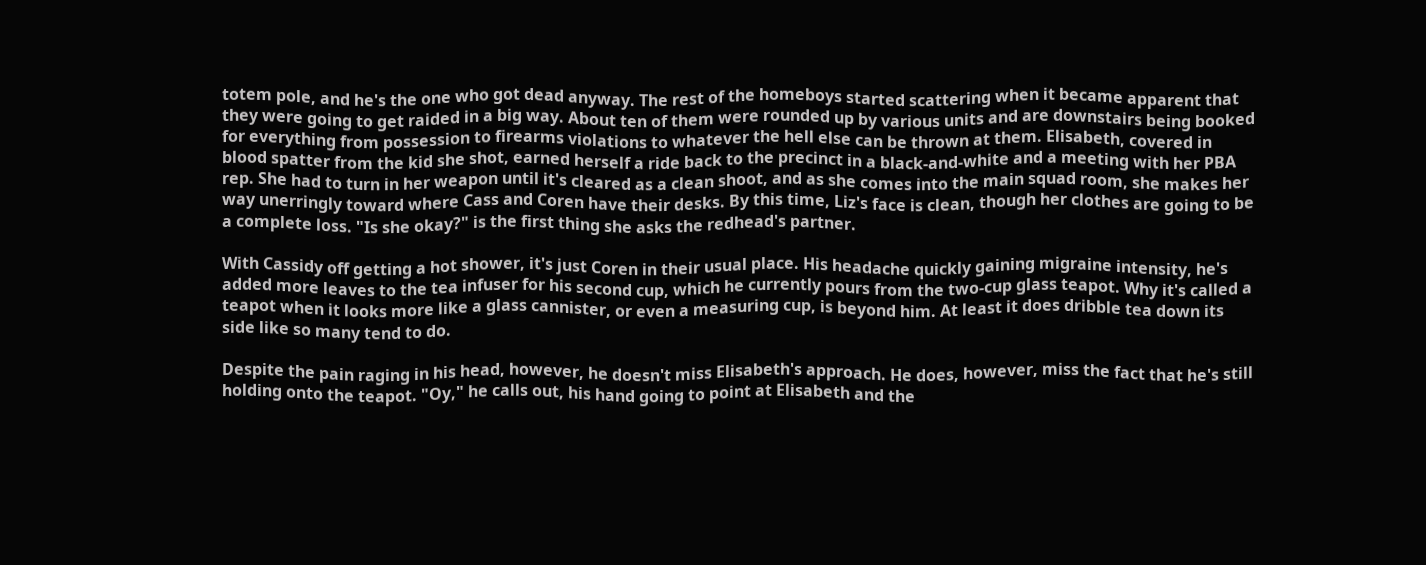totem pole, and he's the one who got dead anyway. The rest of the homeboys started scattering when it became apparent that they were going to get raided in a big way. About ten of them were rounded up by various units and are downstairs being booked for everything from possession to firearms violations to whatever the hell else can be thrown at them. Elisabeth, covered in blood spatter from the kid she shot, earned herself a ride back to the precinct in a black-and-white and a meeting with her PBA rep. She had to turn in her weapon until it's cleared as a clean shoot, and as she comes into the main squad room, she makes her way unerringly toward where Cass and Coren have their desks. By this time, Liz's face is clean, though her clothes are going to be a complete loss. "Is she okay?" is the first thing she asks the redhead's partner.

With Cassidy off getting a hot shower, it's just Coren in their usual place. His headache quickly gaining migraine intensity, he's added more leaves to the tea infuser for his second cup, which he currently pours from the two-cup glass teapot. Why it's called a teapot when it looks more like a glass cannister, or even a measuring cup, is beyond him. At least it does dribble tea down its side like so many tend to do.

Despite the pain raging in his head, however, he doesn't miss Elisabeth's approach. He does, however, miss the fact that he's still holding onto the teapot. "Oy," he calls out, his hand going to point at Elisabeth and the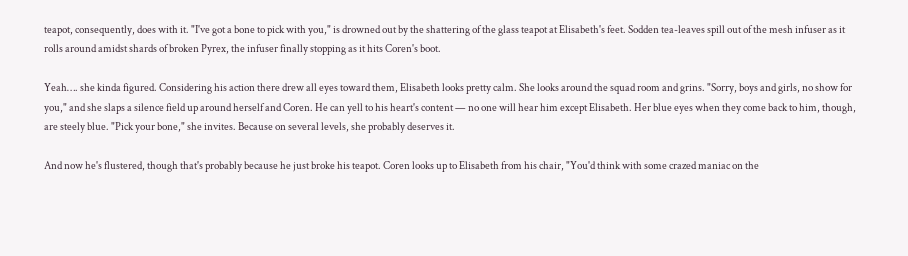teapot, consequently, does with it. "I've got a bone to pick with you," is drowned out by the shattering of the glass teapot at Elisabeth's feet. Sodden tea-leaves spill out of the mesh infuser as it rolls around amidst shards of broken Pyrex, the infuser finally stopping as it hits Coren's boot.

Yeah…. she kinda figured. Considering his action there drew all eyes toward them, Elisabeth looks pretty calm. She looks around the squad room and grins. "Sorry, boys and girls, no show for you," and she slaps a silence field up around herself and Coren. He can yell to his heart's content — no one will hear him except Elisabeth. Her blue eyes when they come back to him, though, are steely blue. "Pick your bone," she invites. Because on several levels, she probably deserves it.

And now he's flustered, though that's probably because he just broke his teapot. Coren looks up to Elisabeth from his chair, "You'd think with some crazed maniac on the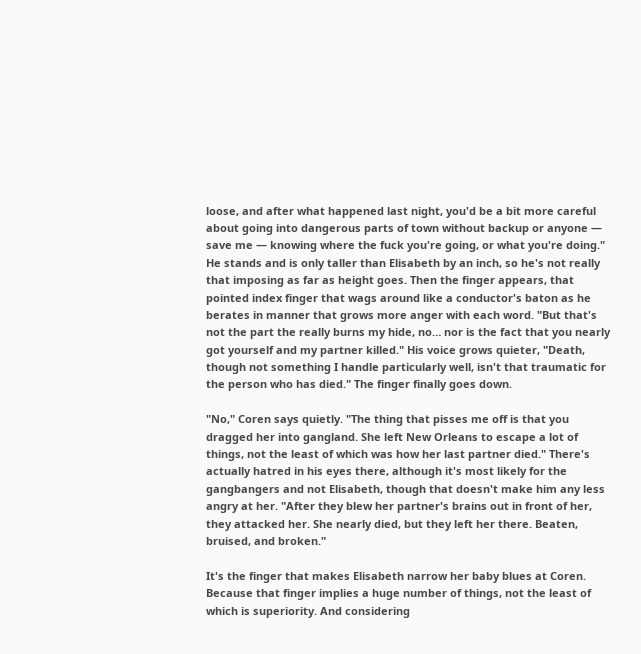loose, and after what happened last night, you'd be a bit more careful about going into dangerous parts of town without backup or anyone — save me — knowing where the fuck you're going, or what you're doing." He stands and is only taller than Elisabeth by an inch, so he's not really that imposing as far as height goes. Then the finger appears, that pointed index finger that wags around like a conductor's baton as he berates in manner that grows more anger with each word. "But that's not the part the really burns my hide, no… nor is the fact that you nearly got yourself and my partner killed." His voice grows quieter, "Death, though not something I handle particularly well, isn't that traumatic for the person who has died." The finger finally goes down.

"No," Coren says quietly. "The thing that pisses me off is that you dragged her into gangland. She left New Orleans to escape a lot of things, not the least of which was how her last partner died." There's actually hatred in his eyes there, although it's most likely for the gangbangers and not Elisabeth, though that doesn't make him any less angry at her. "After they blew her partner's brains out in front of her, they attacked her. She nearly died, but they left her there. Beaten, bruised, and broken."

It's the finger that makes Elisabeth narrow her baby blues at Coren. Because that finger implies a huge number of things, not the least of which is superiority. And considering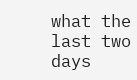what the last two days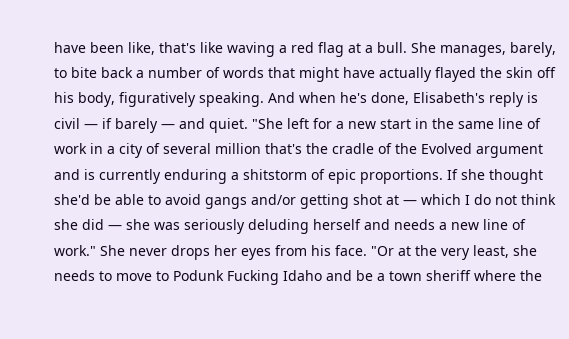have been like, that's like waving a red flag at a bull. She manages, barely, to bite back a number of words that might have actually flayed the skin off his body, figuratively speaking. And when he's done, Elisabeth's reply is civil — if barely — and quiet. "She left for a new start in the same line of work in a city of several million that's the cradle of the Evolved argument and is currently enduring a shitstorm of epic proportions. If she thought she'd be able to avoid gangs and/or getting shot at — which I do not think she did — she was seriously deluding herself and needs a new line of work." She never drops her eyes from his face. "Or at the very least, she needs to move to Podunk Fucking Idaho and be a town sheriff where the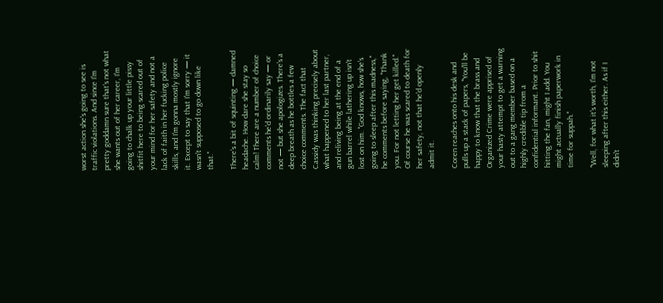worst action she's going to see is traffic violations. And since I'm pretty goddamn sure that's not what she wants out of her career, I'm going to chalk up your little pissy shitfit here to being scared out of your mind for her safety and not a lack of faith in her fucking police skills, and I'm gonna mostly ignore it. Except to say that I'm sorry — it wasn't supposed to go down like that."

There's a bit of squinting — damned headache. How dare she stay so calm! There are a number of choice comments he'd ordinarily say — or not — but she apologizes. There's a deep breath as he bottles a few choice comments. The fact that Cassidy was thinking precisely about what happened to her last partner, and reliving being at the end of a gun barrel while lathering up isn't lost on him. "God knows, how she's going to sleep after this madness," he comments before saying, "Thank you. For not letting her get killed." Of course he was scared to death for her safety, not that he'd openly admit it.

Coren reaches onto his desk and pulls up a stack of papers, "You'll be happy to know that the brass and Organized Crime were apprised of your hasty attempt to get a warning out to a gang member based on a highly credible tip from a confidential informant. Prior to shit hitting the fan, might I add. You might actually finish paperwork in time for suppah."

"Well, for what it's worth, I'm not sleeping after this either. As if I didn't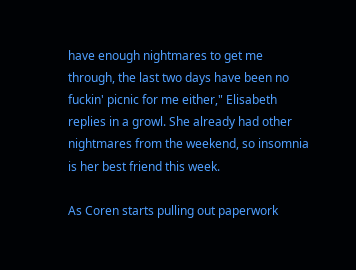have enough nightmares to get me through, the last two days have been no fuckin' picnic for me either," Elisabeth replies in a growl. She already had other nightmares from the weekend, so insomnia is her best friend this week.

As Coren starts pulling out paperwork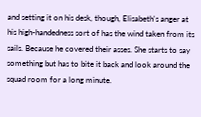and setting it on his desk, though, Elisabeth's anger at his high-handedness sort of has the wind taken from its sails. Because he covered their asses. She starts to say something but has to bite it back and look around the squad room for a long minute.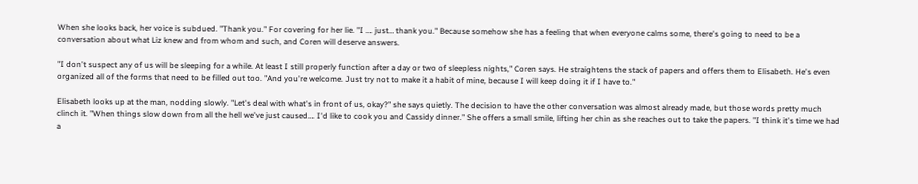When she looks back, her voice is subdued. "Thank you." For covering for her lie. "I …. just… thank you." Because somehow she has a feeling that when everyone calms some, there's going to need to be a conversation about what Liz knew and from whom and such, and Coren will deserve answers.

"I don't suspect any of us will be sleeping for a while. At least I still properly function after a day or two of sleepless nights," Coren says. He straightens the stack of papers and offers them to Elisabeth. He's even organized all of the forms that need to be filled out too. "And you're welcome. Just try not to make it a habit of mine, because I will keep doing it if I have to."

Elisabeth looks up at the man, nodding slowly. "Let's deal with what's in front of us, okay?" she says quietly. The decision to have the other conversation was almost already made, but those words pretty much clinch it. "When things slow down from all the hell we've just caused…. I'd like to cook you and Cassidy dinner." She offers a small smile, lifting her chin as she reaches out to take the papers. "I think it's time we had a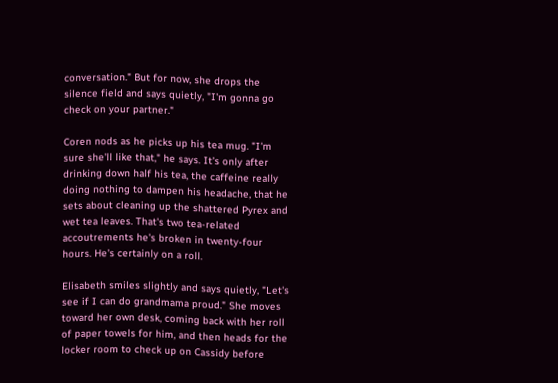conversation." But for now, she drops the silence field and says quietly, "I'm gonna go check on your partner."

Coren nods as he picks up his tea mug. "I'm sure she'll like that," he says. It's only after drinking down half his tea, the caffeine really doing nothing to dampen his headache, that he sets about cleaning up the shattered Pyrex and wet tea leaves. That's two tea-related accoutrements he's broken in twenty-four hours. He's certainly on a roll.

Elisabeth smiles slightly and says quietly, "Let's see if I can do grandmama proud." She moves toward her own desk, coming back with her roll of paper towels for him, and then heads for the locker room to check up on Cassidy before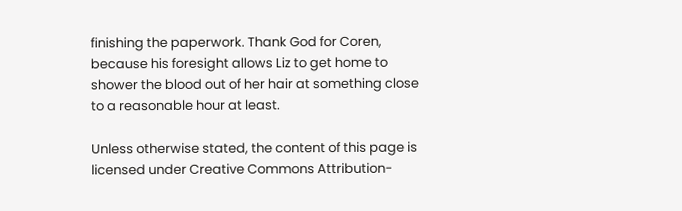finishing the paperwork. Thank God for Coren, because his foresight allows Liz to get home to shower the blood out of her hair at something close to a reasonable hour at least.

Unless otherwise stated, the content of this page is licensed under Creative Commons Attribution-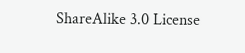ShareAlike 3.0 License